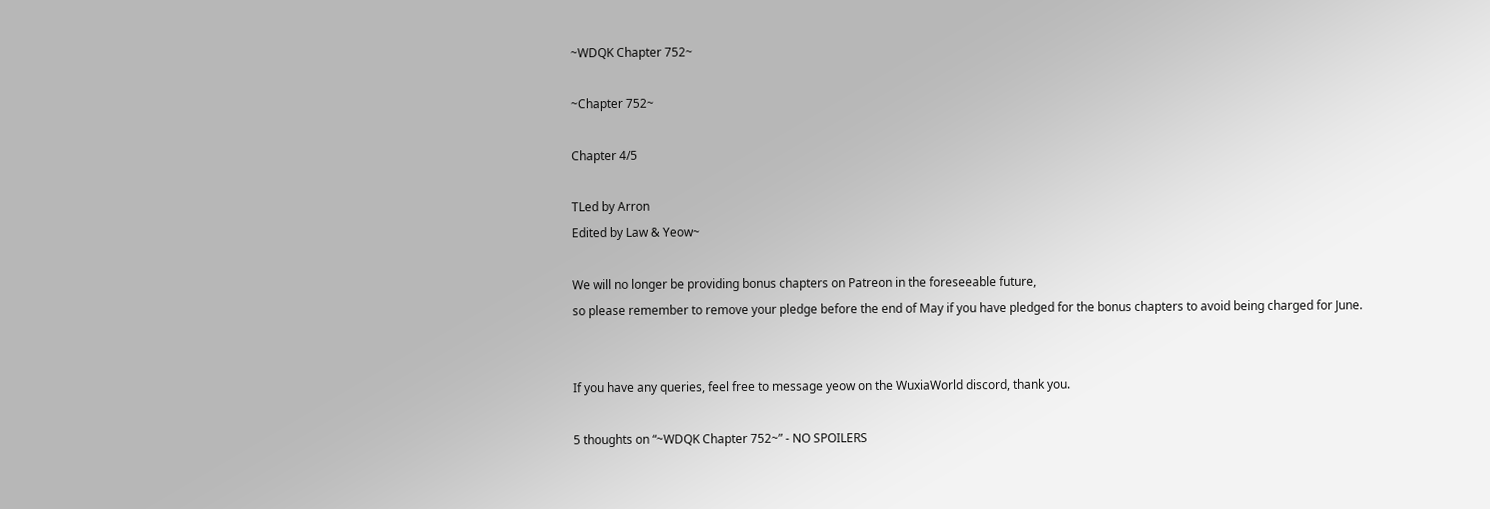~WDQK Chapter 752~

~Chapter 752~

Chapter 4/5

TLed by Arron
Edited by Law & Yeow~

We will no longer be providing bonus chapters on Patreon in the foreseeable future,
so please remember to remove your pledge before the end of May if you have pledged for the bonus chapters to avoid being charged for June.


If you have any queries, feel free to message yeow on the WuxiaWorld discord, thank you.

5 thoughts on “~WDQK Chapter 752~” - NO SPOILERS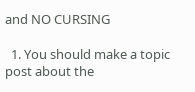and NO CURSING

  1. You should make a topic post about the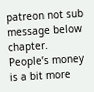patreon not sub message below chapter. People’s money is a bit more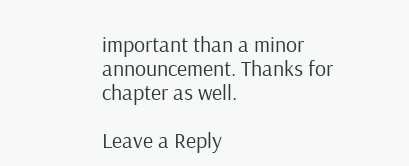important than a minor announcement. Thanks for chapter as well.

Leave a Reply